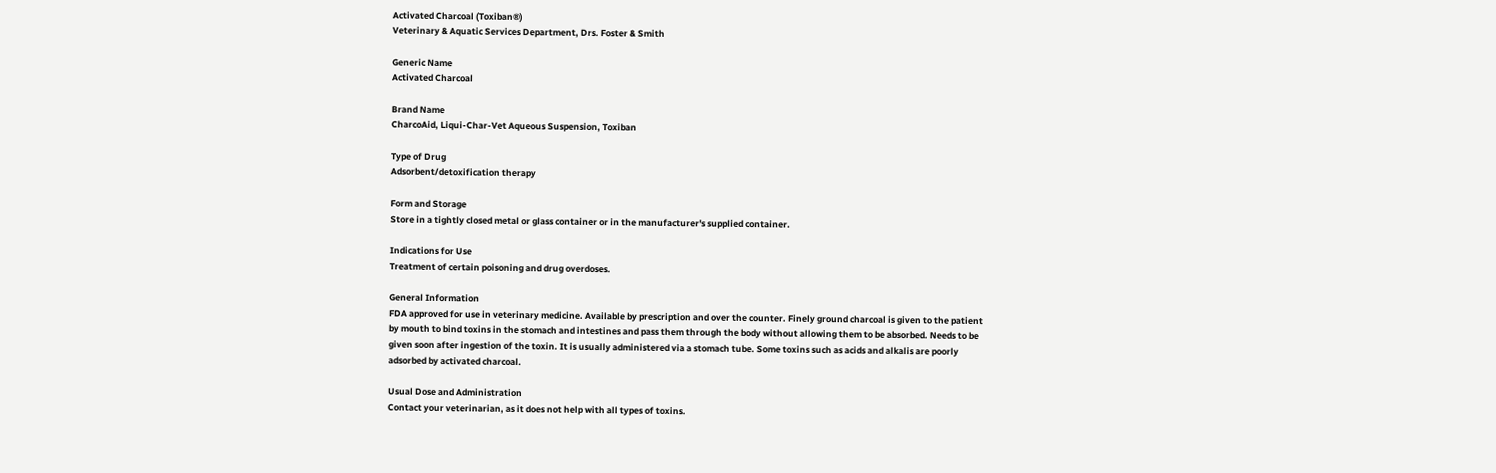Activated Charcoal (Toxiban®)
Veterinary & Aquatic Services Department, Drs. Foster & Smith

Generic Name
Activated Charcoal

Brand Name
CharcoAid, Liqui-Char-Vet Aqueous Suspension, Toxiban

Type of Drug
Adsorbent/detoxification therapy

Form and Storage
Store in a tightly closed metal or glass container or in the manufacturer's supplied container.

Indications for Use
Treatment of certain poisoning and drug overdoses.

General Information
FDA approved for use in veterinary medicine. Available by prescription and over the counter. Finely ground charcoal is given to the patient by mouth to bind toxins in the stomach and intestines and pass them through the body without allowing them to be absorbed. Needs to be given soon after ingestion of the toxin. It is usually administered via a stomach tube. Some toxins such as acids and alkalis are poorly adsorbed by activated charcoal.

Usual Dose and Administration
Contact your veterinarian, as it does not help with all types of toxins.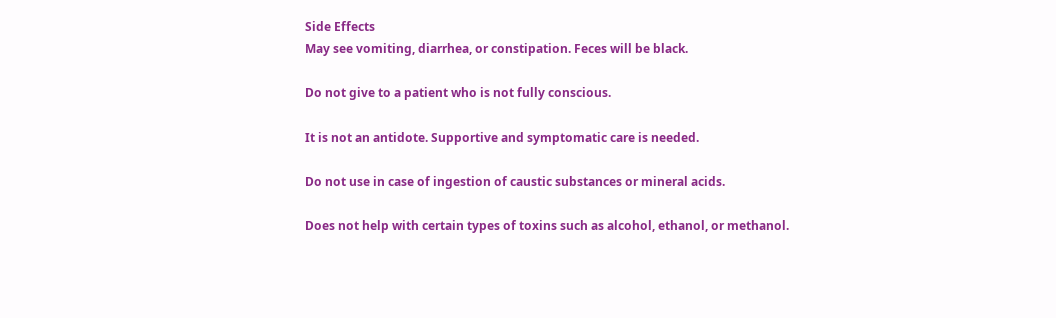Side Effects
May see vomiting, diarrhea, or constipation. Feces will be black.

Do not give to a patient who is not fully conscious.

It is not an antidote. Supportive and symptomatic care is needed.

Do not use in case of ingestion of caustic substances or mineral acids.

Does not help with certain types of toxins such as alcohol, ethanol, or methanol.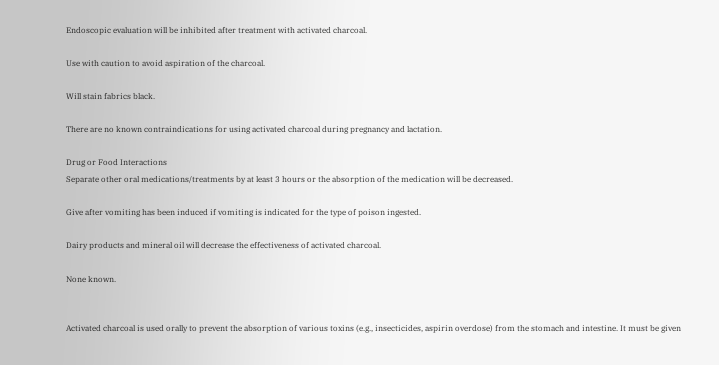Endoscopic evaluation will be inhibited after treatment with activated charcoal.

Use with caution to avoid aspiration of the charcoal.

Will stain fabrics black.

There are no known contraindications for using activated charcoal during pregnancy and lactation.

Drug or Food Interactions
Separate other oral medications/treatments by at least 3 hours or the absorption of the medication will be decreased.

Give after vomiting has been induced if vomiting is indicated for the type of poison ingested.

Dairy products and mineral oil will decrease the effectiveness of activated charcoal.

None known.


Activated charcoal is used orally to prevent the absorption of various toxins (e.g., insecticides, aspirin overdose) from the stomach and intestine. It must be given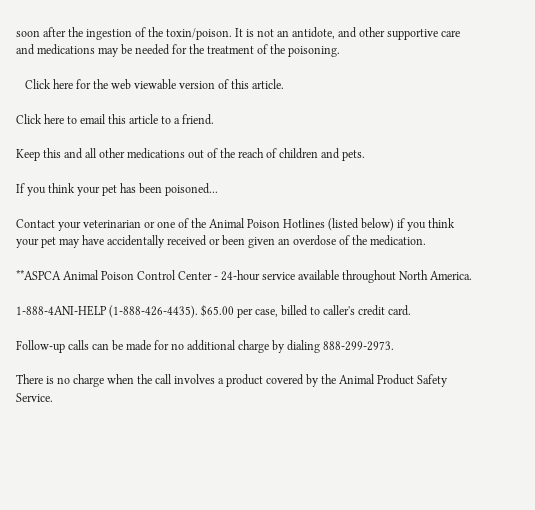soon after the ingestion of the toxin/poison. It is not an antidote, and other supportive care and medications may be needed for the treatment of the poisoning.

   Click here for the web viewable version of this article.

Click here to email this article to a friend.

Keep this and all other medications out of the reach of children and pets.

If you think your pet has been poisoned...

Contact your veterinarian or one of the Animal Poison Hotlines (listed below) if you think your pet may have accidentally received or been given an overdose of the medication.

**ASPCA Animal Poison Control Center - 24-hour service available throughout North America.

1-888-4ANI-HELP (1-888-426-4435). $65.00 per case, billed to caller's credit card.

Follow-up calls can be made for no additional charge by dialing 888-299-2973.

There is no charge when the call involves a product covered by the Animal Product Safety Service.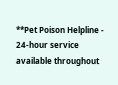**Pet Poison Helpline - 24-hour service available throughout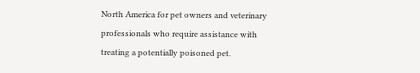North America for pet owners and veterinary professionals who require assistance with treating a potentially poisoned pet.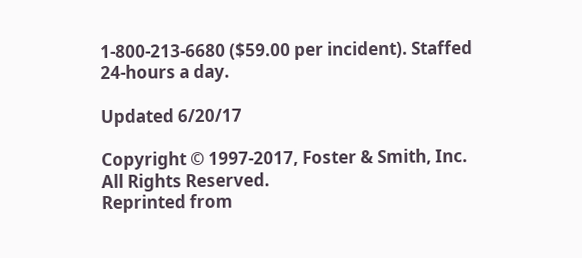1-800-213-6680 ($59.00 per incident). Staffed 24-hours a day.

Updated 6/20/17

Copyright © 1997-2017, Foster & Smith, Inc. All Rights Reserved.
Reprinted from